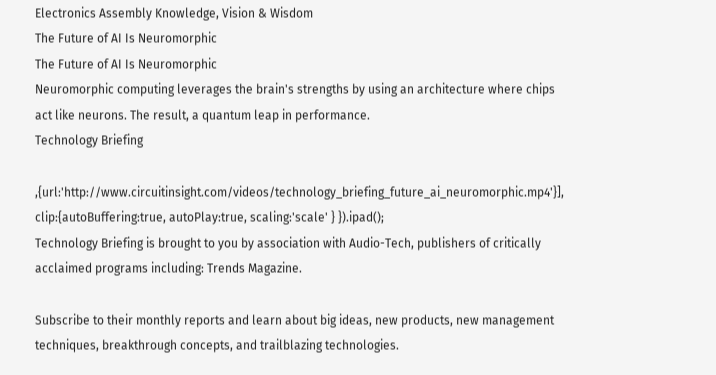Electronics Assembly Knowledge, Vision & Wisdom
The Future of AI Is Neuromorphic
The Future of AI Is Neuromorphic
Neuromorphic computing leverages the brain's strengths by using an architecture where chips act like neurons. The result, a quantum leap in performance.
Technology Briefing

,{url:'http://www.circuitinsight.com/videos/technology_briefing_future_ai_neuromorphic.mp4'}], clip:{autoBuffering:true, autoPlay:true, scaling:'scale' } }).ipad();
Technology Briefing is brought to you by association with Audio-Tech, publishers of critically acclaimed programs including: Trends Magazine.

Subscribe to their monthly reports and learn about big ideas, new products, new management techniques, breakthrough concepts, and trailblazing technologies.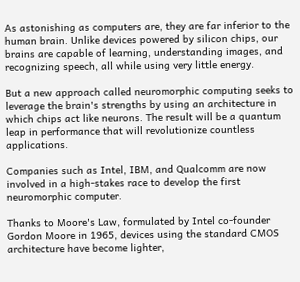As astonishing as computers are, they are far inferior to the human brain. Unlike devices powered by silicon chips, our brains are capable of learning, understanding images, and recognizing speech, all while using very little energy.

But a new approach called neuromorphic computing seeks to leverage the brain's strengths by using an architecture in which chips act like neurons. The result will be a quantum leap in performance that will revolutionize countless applications.

Companies such as Intel, IBM, and Qualcomm are now involved in a high-stakes race to develop the first neuromorphic computer.

Thanks to Moore's Law, formulated by Intel co-founder Gordon Moore in 1965, devices using the standard CMOS architecture have become lighter,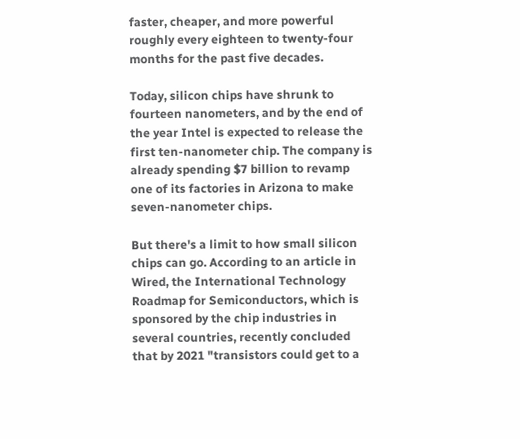faster, cheaper, and more powerful roughly every eighteen to twenty-four months for the past five decades.

Today, silicon chips have shrunk to fourteen nanometers, and by the end of the year Intel is expected to release the first ten-nanometer chip. The company is already spending $7 billion to revamp one of its factories in Arizona to make seven-nanometer chips.

But there's a limit to how small silicon chips can go. According to an article in Wired, the International Technology Roadmap for Semiconductors, which is sponsored by the chip industries in several countries, recently concluded that by 2021 "transistors could get to a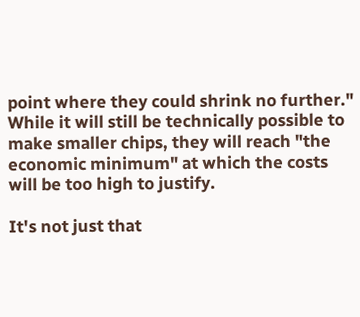point where they could shrink no further." While it will still be technically possible to make smaller chips, they will reach "the economic minimum" at which the costs will be too high to justify.

It's not just that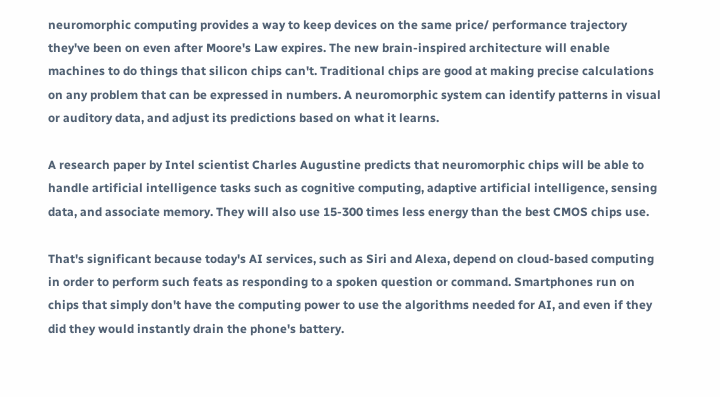neuromorphic computing provides a way to keep devices on the same price/ performance trajectory they've been on even after Moore's Law expires. The new brain-inspired architecture will enable machines to do things that silicon chips can't. Traditional chips are good at making precise calculations on any problem that can be expressed in numbers. A neuromorphic system can identify patterns in visual or auditory data, and adjust its predictions based on what it learns.

A research paper by Intel scientist Charles Augustine predicts that neuromorphic chips will be able to handle artificial intelligence tasks such as cognitive computing, adaptive artificial intelligence, sensing data, and associate memory. They will also use 15-300 times less energy than the best CMOS chips use.

That's significant because today's AI services, such as Siri and Alexa, depend on cloud-based computing in order to perform such feats as responding to a spoken question or command. Smartphones run on chips that simply don't have the computing power to use the algorithms needed for AI, and even if they did they would instantly drain the phone's battery.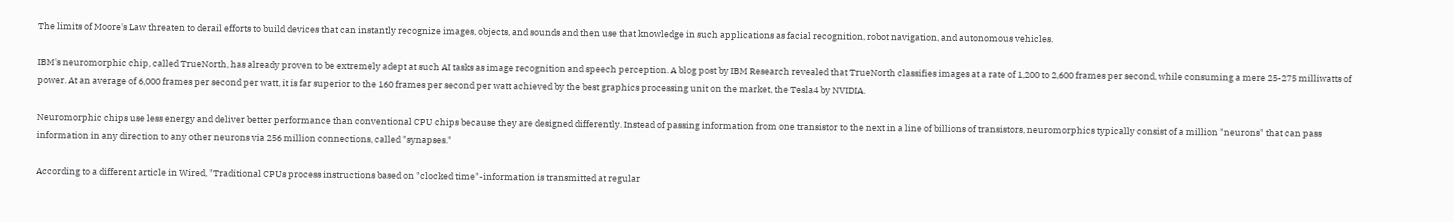The limits of Moore's Law threaten to derail efforts to build devices that can instantly recognize images, objects, and sounds and then use that knowledge in such applications as facial recognition, robot navigation, and autonomous vehicles.

IBM's neuromorphic chip, called TrueNorth, has already proven to be extremely adept at such AI tasks as image recognition and speech perception. A blog post by IBM Research revealed that TrueNorth classifies images at a rate of 1,200 to 2,600 frames per second, while consuming a mere 25-275 milliwatts of power. At an average of 6,000 frames per second per watt, it is far superior to the 160 frames per second per watt achieved by the best graphics processing unit on the market, the Tesla4 by NVIDIA.

Neuromorphic chips use less energy and deliver better performance than conventional CPU chips because they are designed differently. Instead of passing information from one transistor to the next in a line of billions of transistors, neuromorphics typically consist of a million "neurons" that can pass information in any direction to any other neurons via 256 million connections, called "synapses."

According to a different article in Wired, "Traditional CPUs process instructions based on "clocked time"-information is transmitted at regular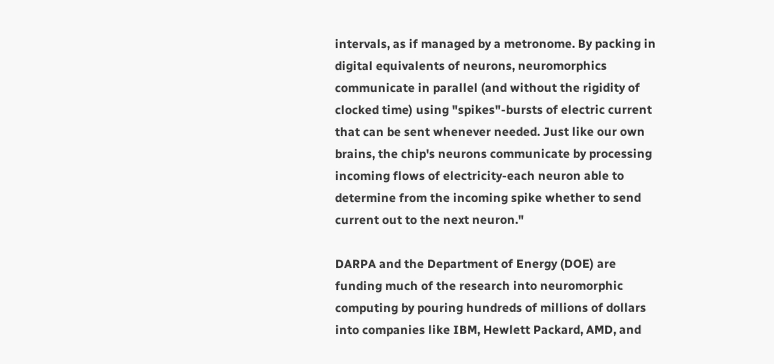intervals, as if managed by a metronome. By packing in digital equivalents of neurons, neuromorphics communicate in parallel (and without the rigidity of clocked time) using "spikes"-bursts of electric current that can be sent whenever needed. Just like our own brains, the chip's neurons communicate by processing incoming flows of electricity-each neuron able to determine from the incoming spike whether to send current out to the next neuron."

DARPA and the Department of Energy (DOE) are funding much of the research into neuromorphic computing by pouring hundreds of millions of dollars into companies like IBM, Hewlett Packard, AMD, and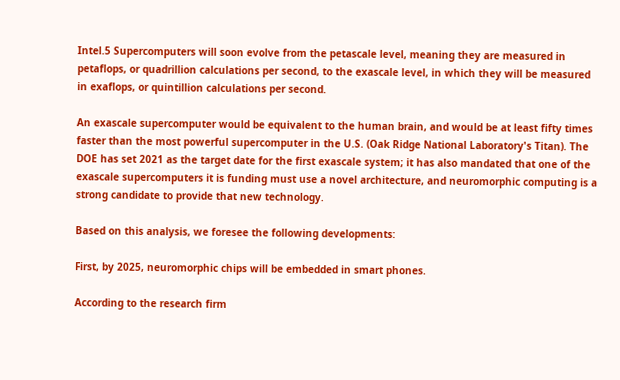Intel.5 Supercomputers will soon evolve from the petascale level, meaning they are measured in petaflops, or quadrillion calculations per second, to the exascale level, in which they will be measured in exaflops, or quintillion calculations per second.

An exascale supercomputer would be equivalent to the human brain, and would be at least fifty times faster than the most powerful supercomputer in the U.S. (Oak Ridge National Laboratory's Titan). The DOE has set 2021 as the target date for the first exascale system; it has also mandated that one of the exascale supercomputers it is funding must use a novel architecture, and neuromorphic computing is a strong candidate to provide that new technology.

Based on this analysis, we foresee the following developments:

First, by 2025, neuromorphic chips will be embedded in smart phones.

According to the research firm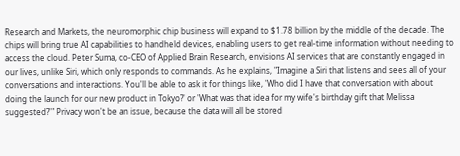Research and Markets, the neuromorphic chip business will expand to $1.78 billion by the middle of the decade. The chips will bring true AI capabilities to handheld devices, enabling users to get real-time information without needing to access the cloud. Peter Suma, co-CEO of Applied Brain Research, envisions AI services that are constantly engaged in our lives, unlike Siri, which only responds to commands. As he explains, "Imagine a Siri that listens and sees all of your conversations and interactions. You'll be able to ask it for things like, 'Who did I have that conversation with about doing the launch for our new product in Tokyo?' or 'What was that idea for my wife's birthday gift that Melissa suggested?'" Privacy won't be an issue, because the data will all be stored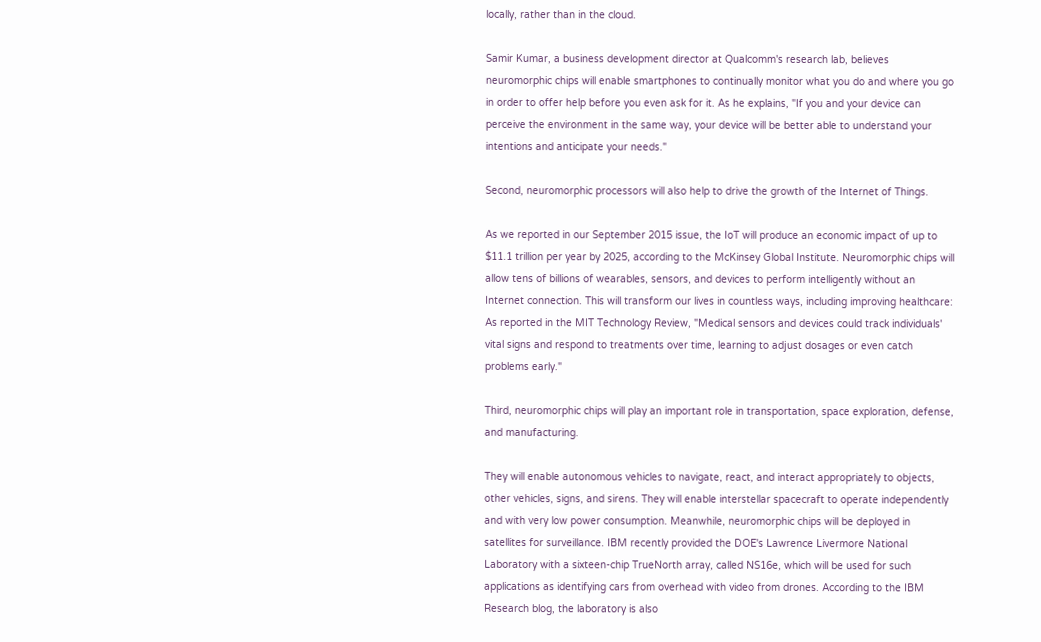locally, rather than in the cloud.

Samir Kumar, a business development director at Qualcomm's research lab, believes neuromorphic chips will enable smartphones to continually monitor what you do and where you go in order to offer help before you even ask for it. As he explains, "If you and your device can perceive the environment in the same way, your device will be better able to understand your intentions and anticipate your needs."

Second, neuromorphic processors will also help to drive the growth of the Internet of Things.

As we reported in our September 2015 issue, the IoT will produce an economic impact of up to $11.1 trillion per year by 2025, according to the McKinsey Global Institute. Neuromorphic chips will allow tens of billions of wearables, sensors, and devices to perform intelligently without an Internet connection. This will transform our lives in countless ways, including improving healthcare: As reported in the MIT Technology Review, "Medical sensors and devices could track individuals' vital signs and respond to treatments over time, learning to adjust dosages or even catch problems early."

Third, neuromorphic chips will play an important role in transportation, space exploration, defense, and manufacturing.

They will enable autonomous vehicles to navigate, react, and interact appropriately to objects, other vehicles, signs, and sirens. They will enable interstellar spacecraft to operate independently and with very low power consumption. Meanwhile, neuromorphic chips will be deployed in satellites for surveillance. IBM recently provided the DOE's Lawrence Livermore National Laboratory with a sixteen-chip TrueNorth array, called NS16e, which will be used for such applications as identifying cars from overhead with video from drones. According to the IBM Research blog, the laboratory is also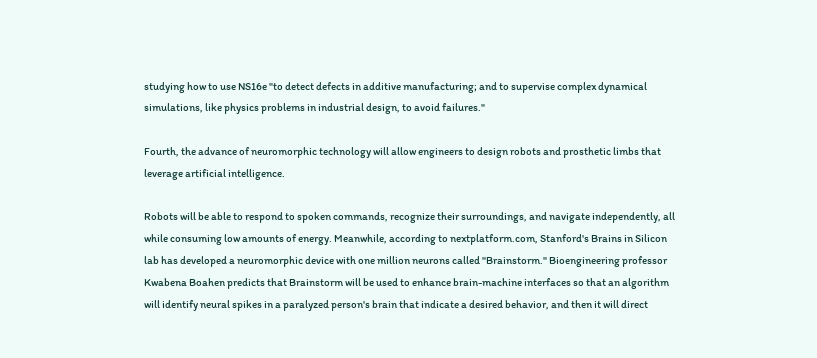studying how to use NS16e "to detect defects in additive manufacturing; and to supervise complex dynamical simulations, like physics problems in industrial design, to avoid failures."

Fourth, the advance of neuromorphic technology will allow engineers to design robots and prosthetic limbs that leverage artificial intelligence.

Robots will be able to respond to spoken commands, recognize their surroundings, and navigate independently, all while consuming low amounts of energy. Meanwhile, according to nextplatform.com, Stanford's Brains in Silicon lab has developed a neuromorphic device with one million neurons called "Brainstorm." Bioengineering professor Kwabena Boahen predicts that Brainstorm will be used to enhance brain-machine interfaces so that an algorithm will identify neural spikes in a paralyzed person's brain that indicate a desired behavior, and then it will direct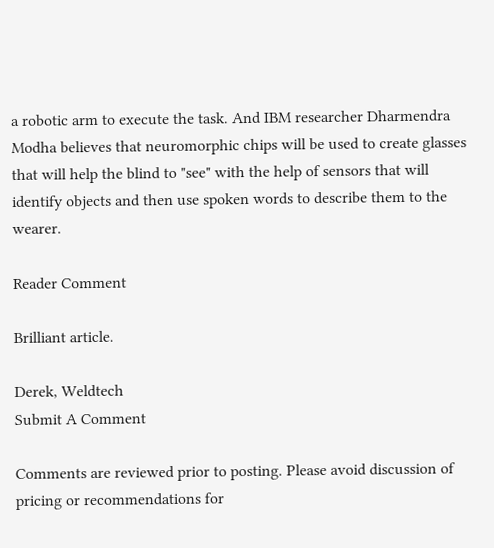a robotic arm to execute the task. And IBM researcher Dharmendra Modha believes that neuromorphic chips will be used to create glasses that will help the blind to "see" with the help of sensors that will identify objects and then use spoken words to describe them to the wearer.

Reader Comment

Brilliant article.

Derek, Weldtech
Submit A Comment

Comments are reviewed prior to posting. Please avoid discussion of pricing or recommendations for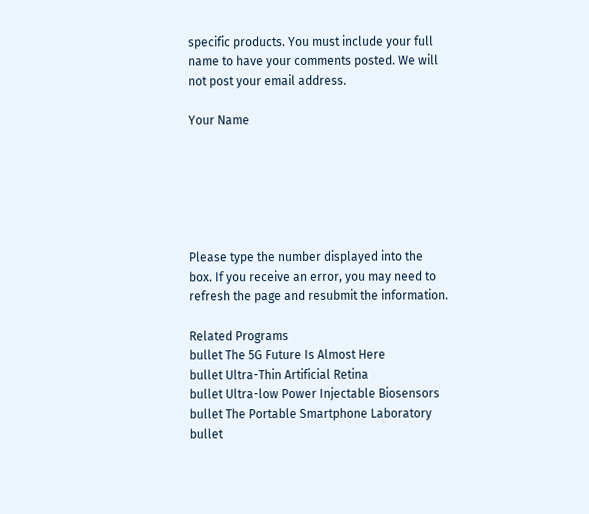specific products. You must include your full name to have your comments posted. We will not post your email address.

Your Name






Please type the number displayed into the box. If you receive an error, you may need to refresh the page and resubmit the information.

Related Programs
bullet The 5G Future Is Almost Here
bullet Ultra-Thin Artificial Retina
bullet Ultra-low Power Injectable Biosensors
bullet The Portable Smartphone Laboratory
bullet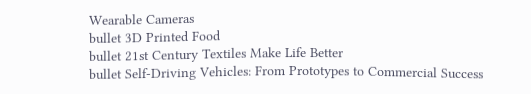Wearable Cameras
bullet 3D Printed Food
bullet 21st Century Textiles Make Life Better
bullet Self-Driving Vehicles: From Prototypes to Commercial Success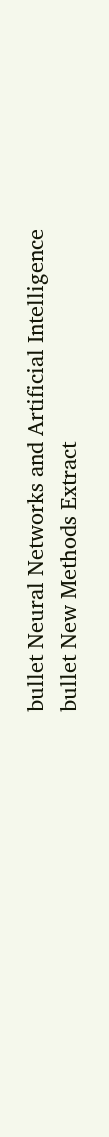bullet Neural Networks and Artificial Intelligence
bullet New Methods Extract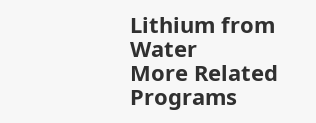Lithium from Water
More Related Programs